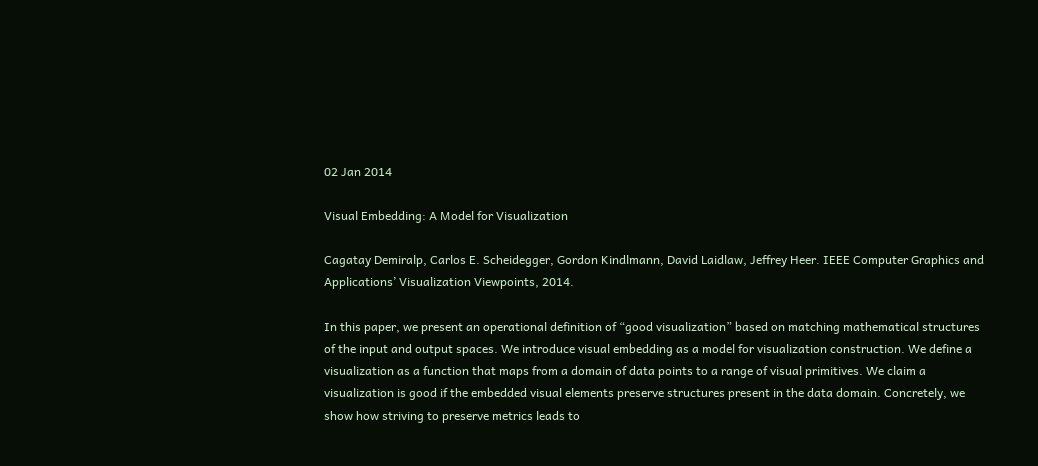02 Jan 2014

Visual Embedding: A Model for Visualization

Cagatay Demiralp, Carlos E. Scheidegger, Gordon Kindlmann, David Laidlaw, Jeffrey Heer. IEEE Computer Graphics and Applications’ Visualization Viewpoints, 2014.

In this paper, we present an operational definition of “good visualization” based on matching mathematical structures of the input and output spaces. We introduce visual embedding as a model for visualization construction. We define a visualization as a function that maps from a domain of data points to a range of visual primitives. We claim a visualization is good if the embedded visual elements preserve structures present in the data domain. Concretely, we show how striving to preserve metrics leads to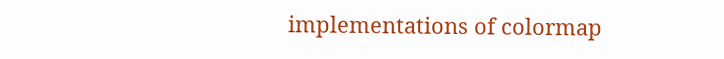implementations of colormap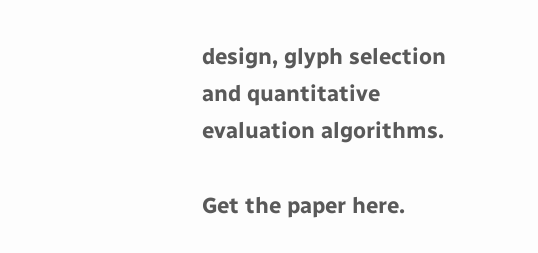design, glyph selection and quantitative evaluation algorithms.

Get the paper here.